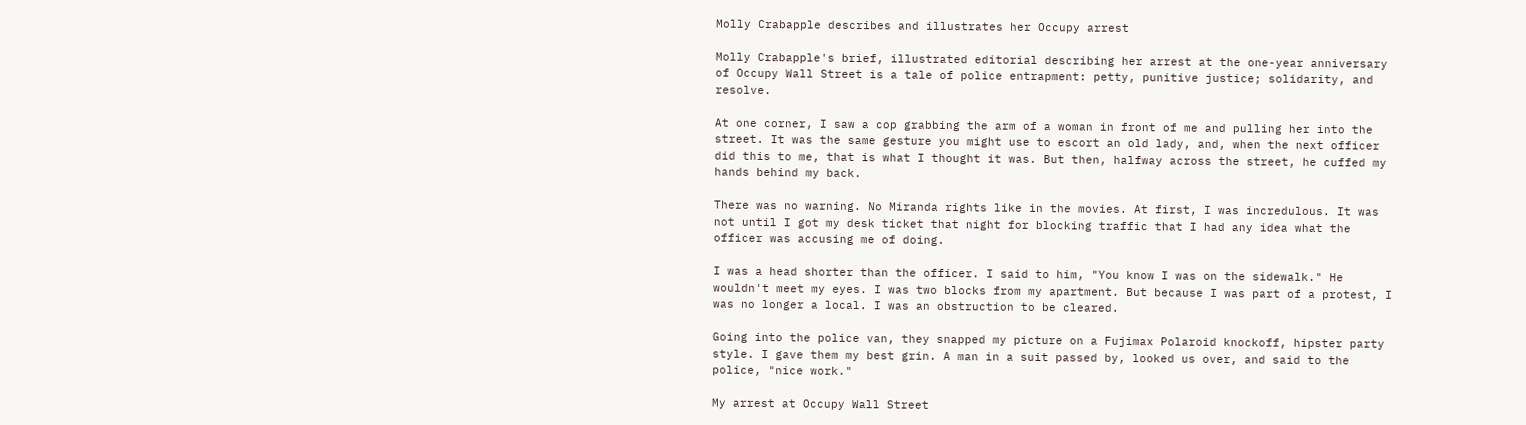Molly Crabapple describes and illustrates her Occupy arrest

Molly Crabapple's brief, illustrated editorial describing her arrest at the one-year anniversary of Occupy Wall Street is a tale of police entrapment: petty, punitive justice; solidarity, and resolve.

At one corner, I saw a cop grabbing the arm of a woman in front of me and pulling her into the street. It was the same gesture you might use to escort an old lady, and, when the next officer did this to me, that is what I thought it was. But then, halfway across the street, he cuffed my hands behind my back.

There was no warning. No Miranda rights like in the movies. At first, I was incredulous. It was not until I got my desk ticket that night for blocking traffic that I had any idea what the officer was accusing me of doing.

I was a head shorter than the officer. I said to him, "You know I was on the sidewalk." He wouldn't meet my eyes. I was two blocks from my apartment. But because I was part of a protest, I was no longer a local. I was an obstruction to be cleared.

Going into the police van, they snapped my picture on a Fujimax Polaroid knockoff, hipster party style. I gave them my best grin. A man in a suit passed by, looked us over, and said to the police, "nice work."

My arrest at Occupy Wall Street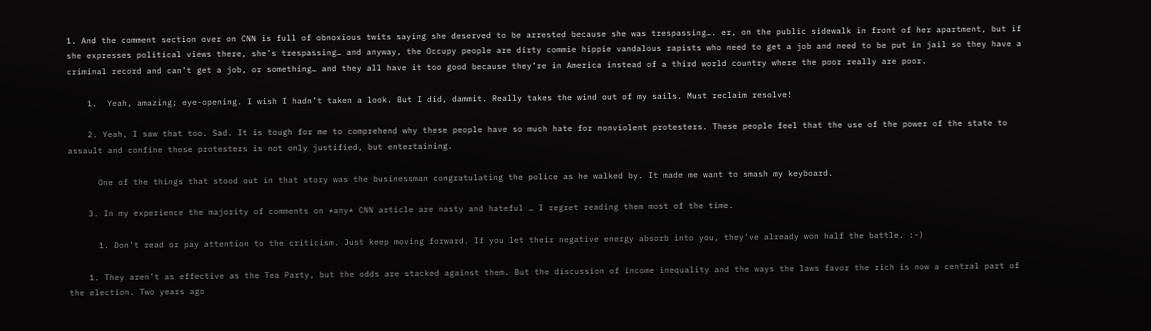1. And the comment section over on CNN is full of obnoxious twits saying she deserved to be arrested because she was trespassing…. er, on the public sidewalk in front of her apartment, but if she expresses political views there, she’s trespassing… and anyway, the Occupy people are dirty commie hippie vandalous rapists who need to get a job and need to be put in jail so they have a criminal record and can’t get a job, or something… and they all have it too good because they’re in America instead of a third world country where the poor really are poor.

    1.  Yeah, amazing; eye-opening. I wish I hadn’t taken a look. But I did, dammit. Really takes the wind out of my sails. Must reclaim resolve!

    2. Yeah, I saw that too. Sad. It is tough for me to comprehend why these people have so much hate for nonviolent protesters. These people feel that the use of the power of the state to assault and confine these protesters is not only justified, but entertaining.

      One of the things that stood out in that story was the businessman congratulating the police as he walked by. It made me want to smash my keyboard.

    3. In my experience the majority of comments on *any* CNN article are nasty and hateful … I regret reading them most of the time.

      1. Don’t read or pay attention to the criticism. Just keep moving forward. If you let their negative energy absorb into you, they’ve already won half the battle. :-)

    1. They aren’t as effective as the Tea Party, but the odds are stacked against them. But the discussion of income inequality and the ways the laws favor the rich is now a central part of the election. Two years ago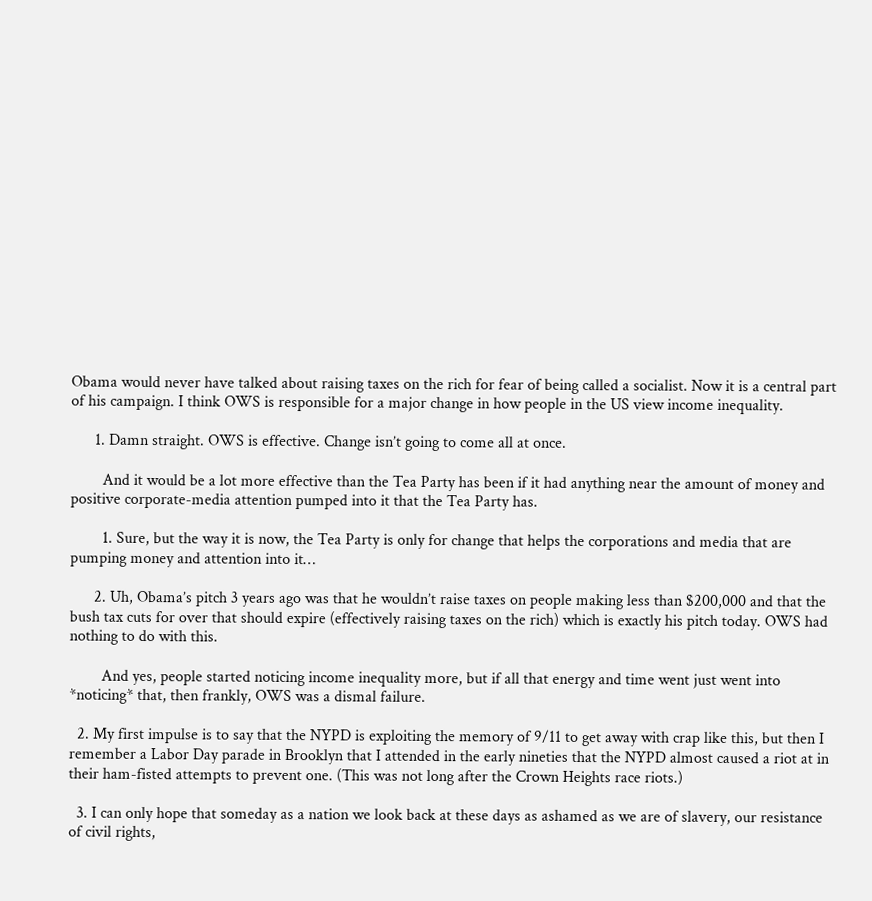Obama would never have talked about raising taxes on the rich for fear of being called a socialist. Now it is a central part of his campaign. I think OWS is responsible for a major change in how people in the US view income inequality.

      1. Damn straight. OWS is effective. Change isn’t going to come all at once.

        And it would be a lot more effective than the Tea Party has been if it had anything near the amount of money and positive corporate-media attention pumped into it that the Tea Party has.

        1. Sure, but the way it is now, the Tea Party is only for change that helps the corporations and media that are pumping money and attention into it…

      2. Uh, Obama’s pitch 3 years ago was that he wouldn’t raise taxes on people making less than $200,000 and that the bush tax cuts for over that should expire (effectively raising taxes on the rich) which is exactly his pitch today. OWS had nothing to do with this.

        And yes, people started noticing income inequality more, but if all that energy and time went just went into *noticing* that, then frankly, OWS was a dismal failure.

  2. My first impulse is to say that the NYPD is exploiting the memory of 9/11 to get away with crap like this, but then I remember a Labor Day parade in Brooklyn that I attended in the early nineties that the NYPD almost caused a riot at in their ham-fisted attempts to prevent one. (This was not long after the Crown Heights race riots.)

  3. I can only hope that someday as a nation we look back at these days as ashamed as we are of slavery, our resistance of civil rights,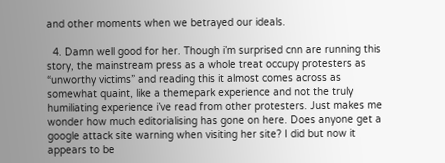and other moments when we betrayed our ideals.

  4. Damn well good for her. Though i’m surprised cnn are running this story, the mainstream press as a whole treat occupy protesters as “unworthy victims” and reading this it almost comes across as somewhat quaint, like a themepark experience and not the truly humiliating experience i’ve read from other protesters. Just makes me wonder how much editorialising has gone on here. Does anyone get a google attack site warning when visiting her site? I did but now it appears to be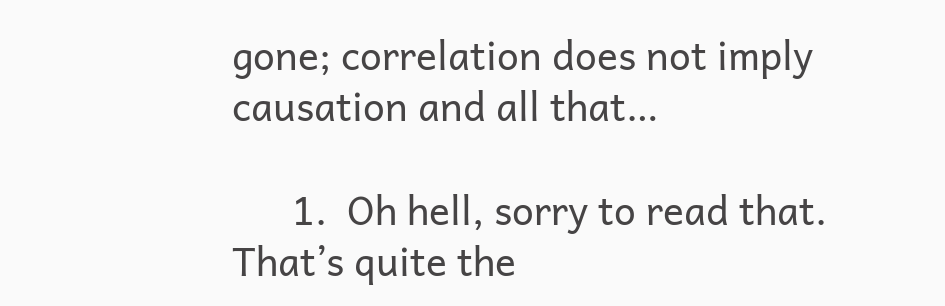gone; correlation does not imply causation and all that…

      1.  Oh hell, sorry to read that. That’s quite the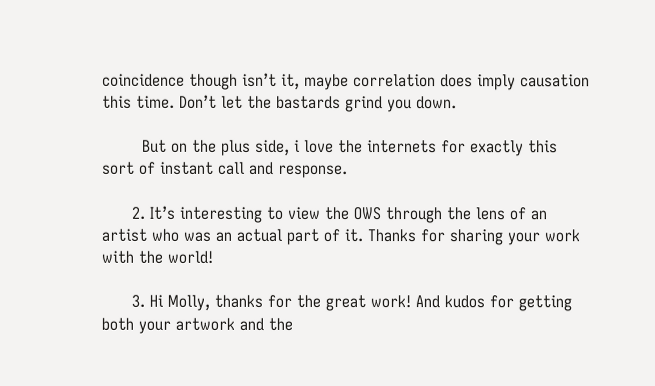coincidence though isn’t it, maybe correlation does imply causation this time. Don’t let the bastards grind you down.

        But on the plus side, i love the internets for exactly this sort of instant call and response.

      2. It’s interesting to view the OWS through the lens of an artist who was an actual part of it. Thanks for sharing your work with the world!

      3. Hi Molly, thanks for the great work! And kudos for getting both your artwork and the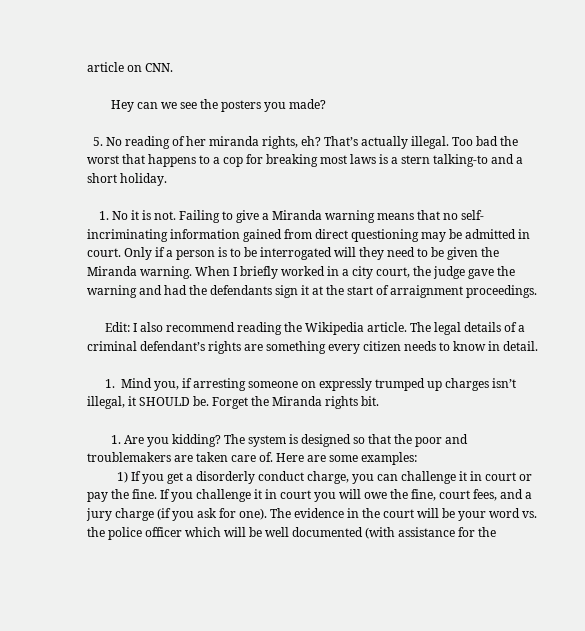article on CNN.

        Hey can we see the posters you made?

  5. No reading of her miranda rights, eh? That’s actually illegal. Too bad the worst that happens to a cop for breaking most laws is a stern talking-to and a short holiday.

    1. No it is not. Failing to give a Miranda warning means that no self-incriminating information gained from direct questioning may be admitted in court. Only if a person is to be interrogated will they need to be given the Miranda warning. When I briefly worked in a city court, the judge gave the warning and had the defendants sign it at the start of arraignment proceedings.

      Edit: I also recommend reading the Wikipedia article. The legal details of a criminal defendant’s rights are something every citizen needs to know in detail.

      1.  Mind you, if arresting someone on expressly trumped up charges isn’t illegal, it SHOULD be. Forget the Miranda rights bit.

        1. Are you kidding? The system is designed so that the poor and troublemakers are taken care of. Here are some examples:
          1) If you get a disorderly conduct charge, you can challenge it in court or pay the fine. If you challenge it in court you will owe the fine, court fees, and a jury charge (if you ask for one). The evidence in the court will be your word vs. the police officer which will be well documented (with assistance for the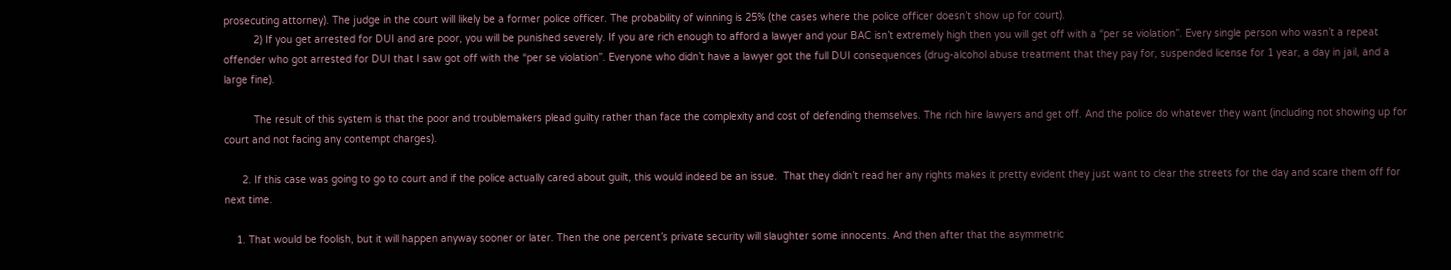prosecuting attorney). The judge in the court will likely be a former police officer. The probability of winning is 25% (the cases where the police officer doesn’t show up for court).
          2) If you get arrested for DUI and are poor, you will be punished severely. If you are rich enough to afford a lawyer and your BAC isn’t extremely high then you will get off with a “per se violation”. Every single person who wasn’t a repeat offender who got arrested for DUI that I saw got off with the “per se violation”. Everyone who didn’t have a lawyer got the full DUI consequences (drug-alcohol abuse treatment that they pay for, suspended license for 1 year, a day in jail, and a large fine).

          The result of this system is that the poor and troublemakers plead guilty rather than face the complexity and cost of defending themselves. The rich hire lawyers and get off. And the police do whatever they want (including not showing up for court and not facing any contempt charges).

      2. If this case was going to go to court and if the police actually cared about guilt, this would indeed be an issue.  That they didn’t read her any rights makes it pretty evident they just want to clear the streets for the day and scare them off for next time.

    1. That would be foolish, but it will happen anyway sooner or later. Then the one percent’s private security will slaughter some innocents. And then after that the asymmetric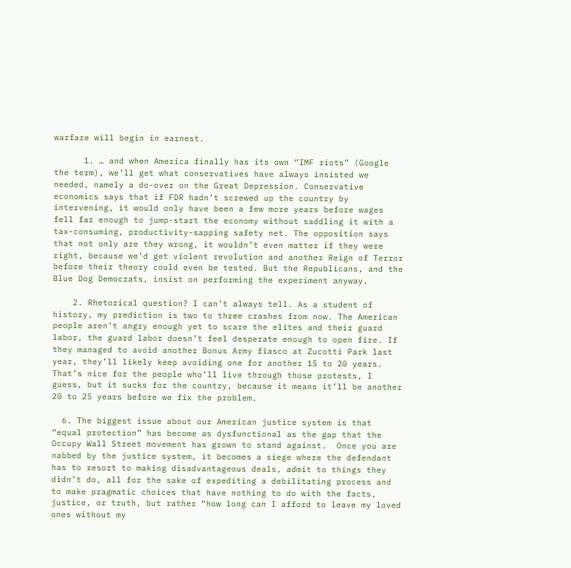warfare will begin in earnest.

      1. … and when America finally has its own “IMF riots” (Google the term), we’ll get what conservatives have always insisted we needed, namely a do-over on the Great Depression. Conservative economics says that if FDR hadn’t screwed up the country by intervening, it would only have been a few more years before wages fell far enough to jump-start the economy without saddling it with a tax-consuming, productivity-sapping safety net. The opposition says that not only are they wrong, it wouldn’t even matter if they were right, because we’d get violent revolution and another Reign of Terror before their theory could even be tested. But the Republicans, and the Blue Dog Democrats, insist on performing the experiment anyway.

    2. Rhetorical question? I can’t always tell. As a student of history, my prediction is two to three crashes from now. The American people aren’t angry enough yet to scare the elites and their guard labor, the guard labor doesn’t feel desperate enough to open fire. If they managed to avoid another Bonus Army fiasco at Zucotti Park last year, they’ll likely keep avoiding one for another 15 to 20 years. That’s nice for the people who’ll live through those protests, I guess, but it sucks for the country, because it means it’ll be another 20 to 25 years before we fix the problem.

  6. The biggest issue about our American justice system is that “equal protection” has become as dysfunctional as the gap that the Occupy Wall Street movement has grown to stand against.  Once you are nabbed by the justice system, it becomes a siege where the defendant has to resort to making disadvantageous deals, admit to things they didn’t do, all for the sake of expediting a debilitating process and to make pragmatic choices that have nothing to do with the facts, justice, or truth, but rather “how long can I afford to leave my loved ones without my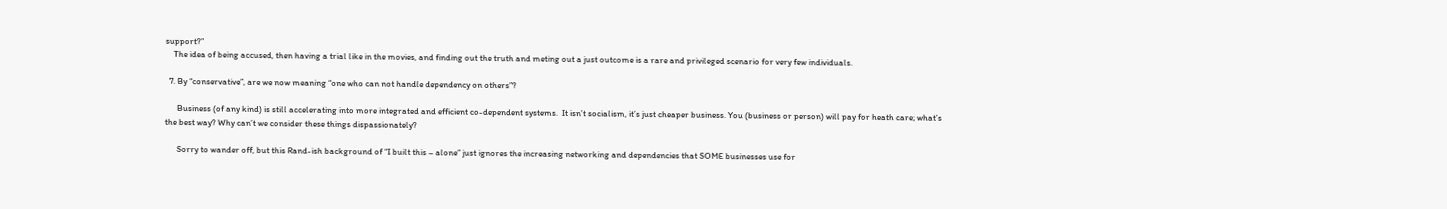support?”
    The idea of being accused, then having a trial like in the movies, and finding out the truth and meting out a just outcome is a rare and privileged scenario for very few individuals.

  7. By “conservative”, are we now meaning “one who can not handle dependency on others”?

      Business (of any kind) is still accelerating into more integrated and efficient co-dependent systems.  It isn’t socialism, it’s just cheaper business. You (business or person) will pay for heath care; what’s the best way? Why can’t we consider these things dispassionately?

      Sorry to wander off, but this Rand-ish background of “I built this – alone” just ignores the increasing networking and dependencies that SOME businesses use for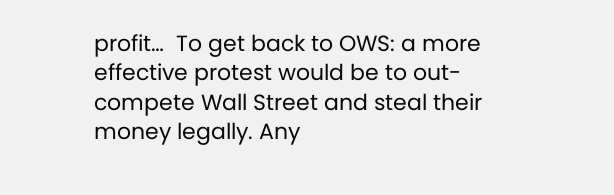profit…  To get back to OWS: a more effective protest would be to out-compete Wall Street and steal their money legally. Any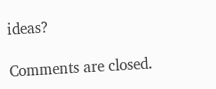ideas?

Comments are closed.